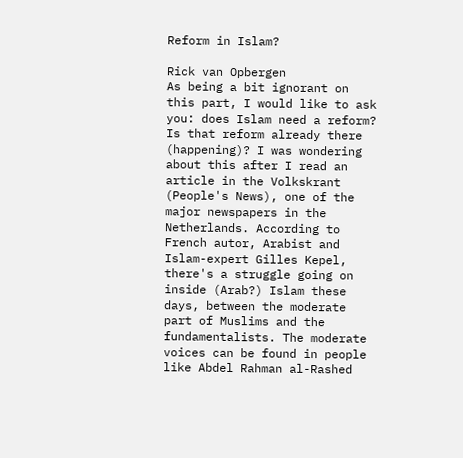Reform in Islam?

Rick van Opbergen
As being a bit ignorant on this part, I would like to ask you: does Islam need a reform? Is that reform already there (happening)? I was wondering about this after I read an article in the Volkskrant (People's News), one of the major newspapers in the Netherlands. According to French autor, Arabist and Islam-expert Gilles Kepel, there's a struggle going on inside (Arab?) Islam these days, between the moderate part of Muslims and the fundamentalists. The moderate voices can be found in people like Abdel Rahman al-Rashed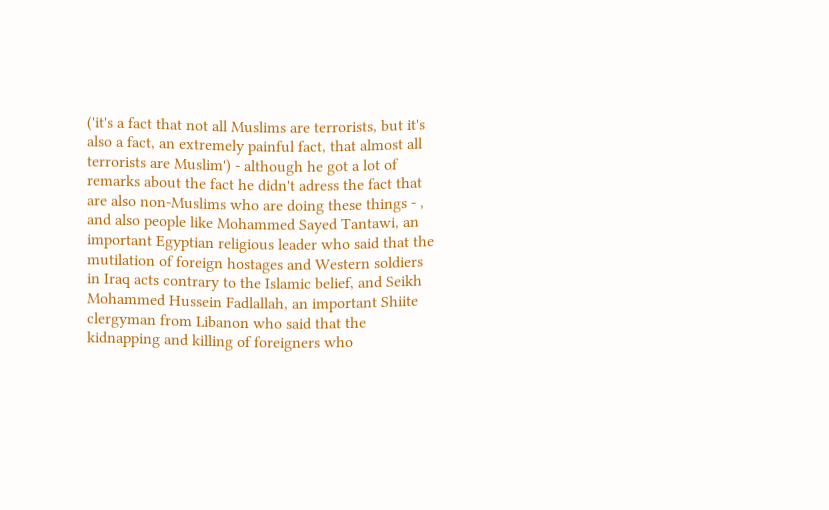('it's a fact that not all Muslims are terrorists, but it's also a fact, an extremely painful fact, that almost all terrorists are Muslim') - although he got a lot of remarks about the fact he didn't adress the fact that are also non-Muslims who are doing these things - , and also people like Mohammed Sayed Tantawi, an important Egyptian religious leader who said that the mutilation of foreign hostages and Western soldiers in Iraq acts contrary to the Islamic belief, and Seikh Mohammed Hussein Fadlallah, an important Shiite clergyman from Libanon who said that the kidnapping and killing of foreigners who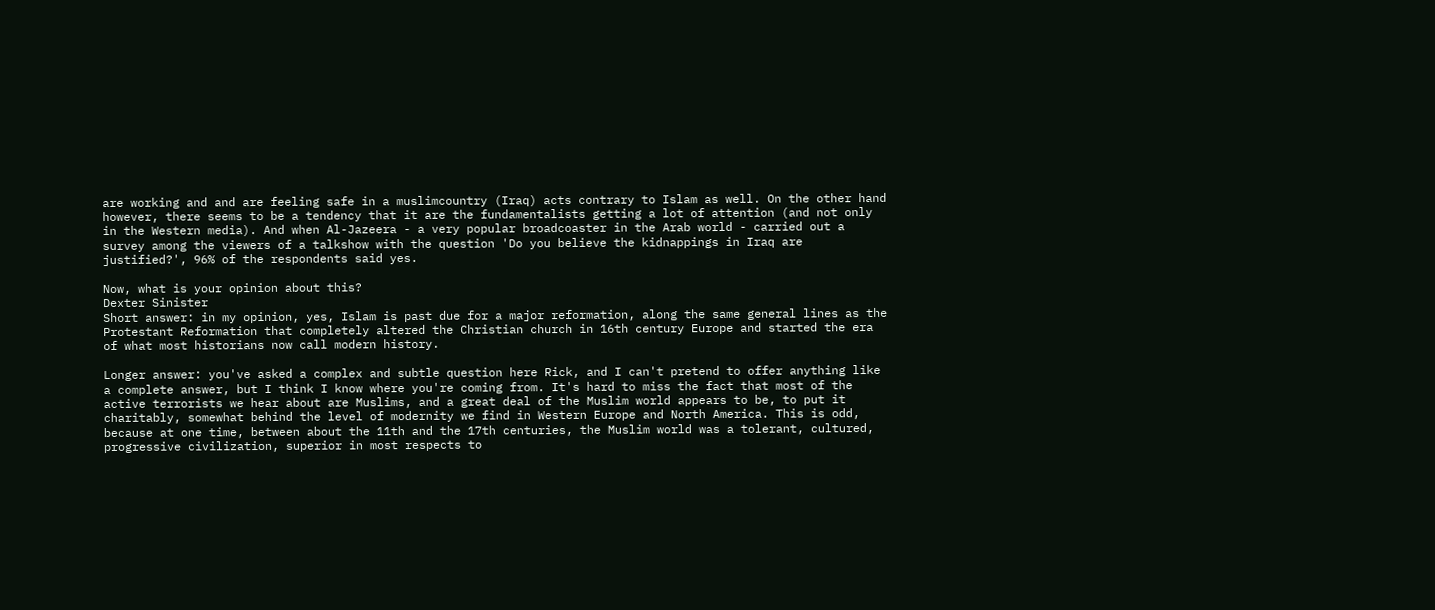are working and and are feeling safe in a muslimcountry (Iraq) acts contrary to Islam as well. On the other hand however, there seems to be a tendency that it are the fundamentalists getting a lot of attention (and not only in the Western media). And when Al-Jazeera - a very popular broadcoaster in the Arab world - carried out a survey among the viewers of a talkshow with the question 'Do you believe the kidnappings in Iraq are justified?', 96% of the respondents said yes.

Now, what is your opinion about this?
Dexter Sinister
Short answer: in my opinion, yes, Islam is past due for a major reformation, along the same general lines as the Protestant Reformation that completely altered the Christian church in 16th century Europe and started the era of what most historians now call modern history.

Longer answer: you've asked a complex and subtle question here Rick, and I can't pretend to offer anything like a complete answer, but I think I know where you're coming from. It's hard to miss the fact that most of the active terrorists we hear about are Muslims, and a great deal of the Muslim world appears to be, to put it charitably, somewhat behind the level of modernity we find in Western Europe and North America. This is odd, because at one time, between about the 11th and the 17th centuries, the Muslim world was a tolerant, cultured, progressive civilization, superior in most respects to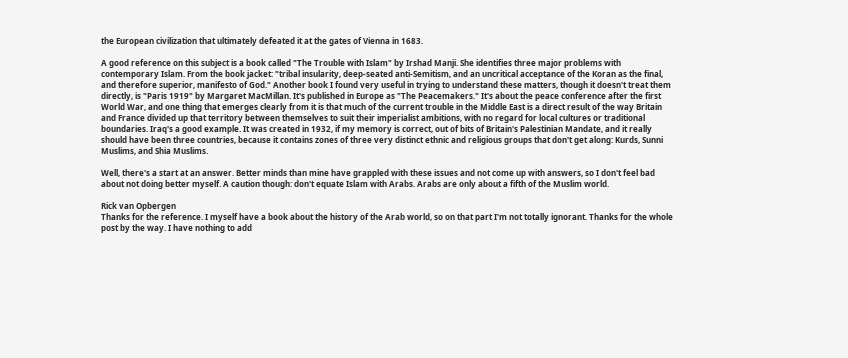the European civilization that ultimately defeated it at the gates of Vienna in 1683.

A good reference on this subject is a book called "The Trouble with Islam" by Irshad Manji. She identifies three major problems with contemporary Islam. From the book jacket: "tribal insularity, deep-seated anti-Semitism, and an uncritical acceptance of the Koran as the final, and therefore superior, manifesto of God." Another book I found very useful in trying to understand these matters, though it doesn't treat them directly, is "Paris 1919" by Margaret MacMillan. It's published in Europe as "The Peacemakers." It's about the peace conference after the first World War, and one thing that emerges clearly from it is that much of the current trouble in the Middle East is a direct result of the way Britain and France divided up that territory between themselves to suit their imperialist ambitions, with no regard for local cultures or traditional boundaries. Iraq's a good example. It was created in 1932, if my memory is correct, out of bits of Britain's Palestinian Mandate, and it really should have been three countries, because it contains zones of three very distinct ethnic and religious groups that don't get along: Kurds, Sunni Muslims, and Shia Muslims.

Well, there's a start at an answer. Better minds than mine have grappled with these issues and not come up with answers, so I don't feel bad about not doing better myself. A caution though: don't equate Islam with Arabs. Arabs are only about a fifth of the Muslim world.

Rick van Opbergen
Thanks for the reference. I myself have a book about the history of the Arab world, so on that part I'm not totally ignorant. Thanks for the whole post by the way. I have nothing to add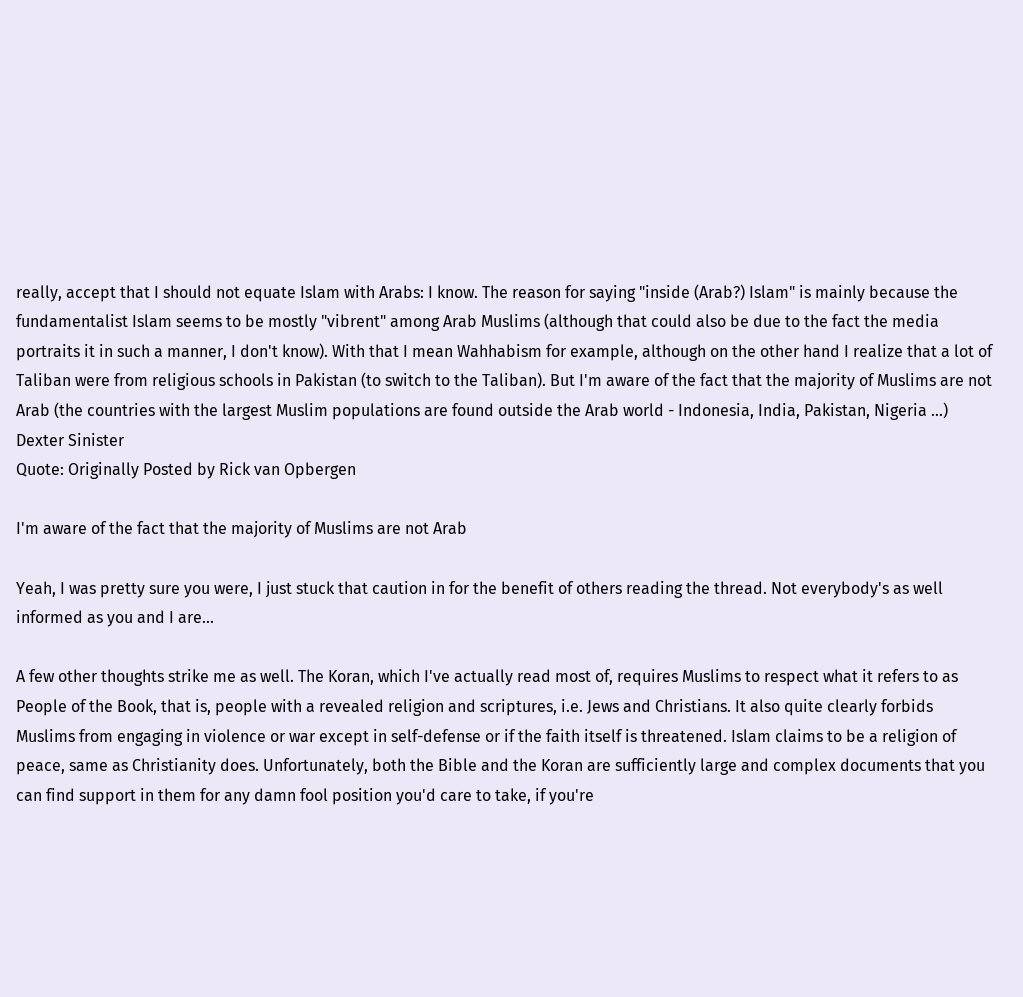really, accept that I should not equate Islam with Arabs: I know. The reason for saying "inside (Arab?) Islam" is mainly because the fundamentalist Islam seems to be mostly "vibrent" among Arab Muslims (although that could also be due to the fact the media portraits it in such a manner, I don't know). With that I mean Wahhabism for example, although on the other hand I realize that a lot of Taliban were from religious schools in Pakistan (to switch to the Taliban). But I'm aware of the fact that the majority of Muslims are not Arab (the countries with the largest Muslim populations are found outside the Arab world - Indonesia, India, Pakistan, Nigeria ...)
Dexter Sinister
Quote: Originally Posted by Rick van Opbergen

I'm aware of the fact that the majority of Muslims are not Arab

Yeah, I was pretty sure you were, I just stuck that caution in for the benefit of others reading the thread. Not everybody's as well informed as you and I are...

A few other thoughts strike me as well. The Koran, which I've actually read most of, requires Muslims to respect what it refers to as People of the Book, that is, people with a revealed religion and scriptures, i.e. Jews and Christians. It also quite clearly forbids Muslims from engaging in violence or war except in self-defense or if the faith itself is threatened. Islam claims to be a religion of peace, same as Christianity does. Unfortunately, both the Bible and the Koran are sufficiently large and complex documents that you can find support in them for any damn fool position you'd care to take, if you're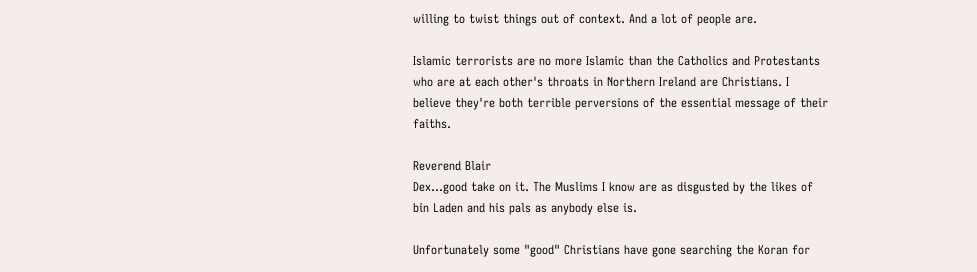willing to twist things out of context. And a lot of people are.

Islamic terrorists are no more Islamic than the Catholics and Protestants who are at each other's throats in Northern Ireland are Christians. I believe they're both terrible perversions of the essential message of their faiths.

Reverend Blair
Dex...good take on it. The Muslims I know are as disgusted by the likes of bin Laden and his pals as anybody else is.

Unfortunately some "good" Christians have gone searching the Koran for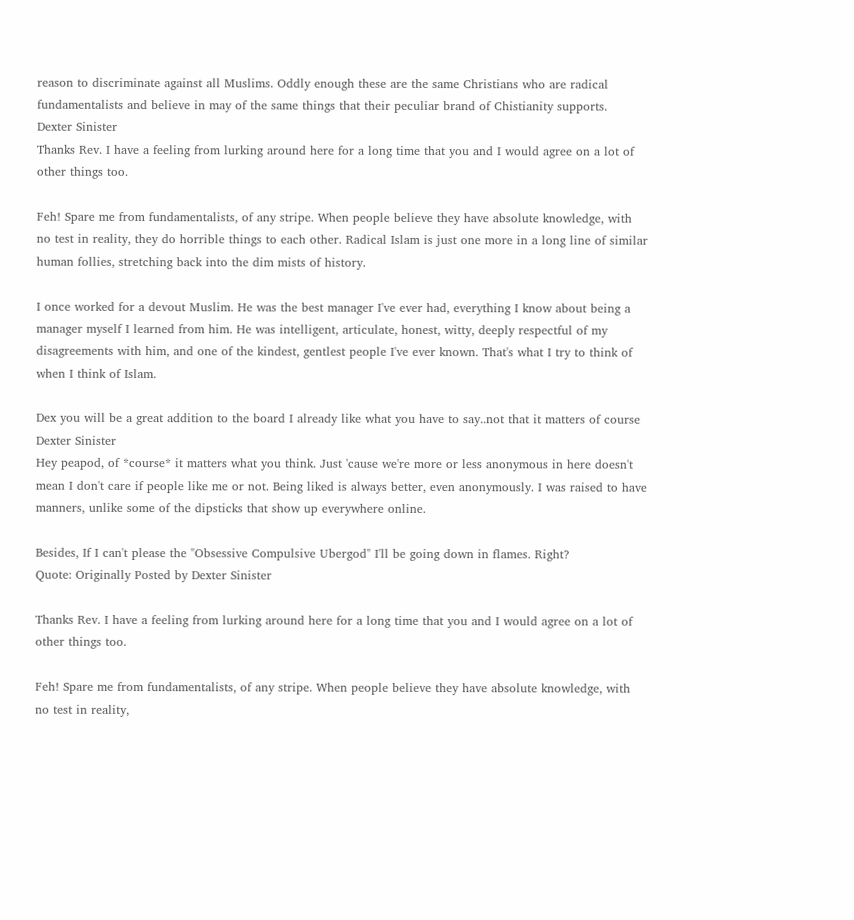reason to discriminate against all Muslims. Oddly enough these are the same Christians who are radical fundamentalists and believe in may of the same things that their peculiar brand of Chistianity supports.
Dexter Sinister
Thanks Rev. I have a feeling from lurking around here for a long time that you and I would agree on a lot of other things too.

Feh! Spare me from fundamentalists, of any stripe. When people believe they have absolute knowledge, with no test in reality, they do horrible things to each other. Radical Islam is just one more in a long line of similar human follies, stretching back into the dim mists of history.

I once worked for a devout Muslim. He was the best manager I've ever had, everything I know about being a manager myself I learned from him. He was intelligent, articulate, honest, witty, deeply respectful of my disagreements with him, and one of the kindest, gentlest people I've ever known. That's what I try to think of when I think of Islam.

Dex you will be a great addition to the board I already like what you have to say..not that it matters of course
Dexter Sinister
Hey peapod, of *course* it matters what you think. Just 'cause we're more or less anonymous in here doesn't mean I don't care if people like me or not. Being liked is always better, even anonymously. I was raised to have manners, unlike some of the dipsticks that show up everywhere online.

Besides, If I can't please the "Obsessive Compulsive Ubergod" I'll be going down in flames. Right?
Quote: Originally Posted by Dexter Sinister

Thanks Rev. I have a feeling from lurking around here for a long time that you and I would agree on a lot of other things too.

Feh! Spare me from fundamentalists, of any stripe. When people believe they have absolute knowledge, with no test in reality,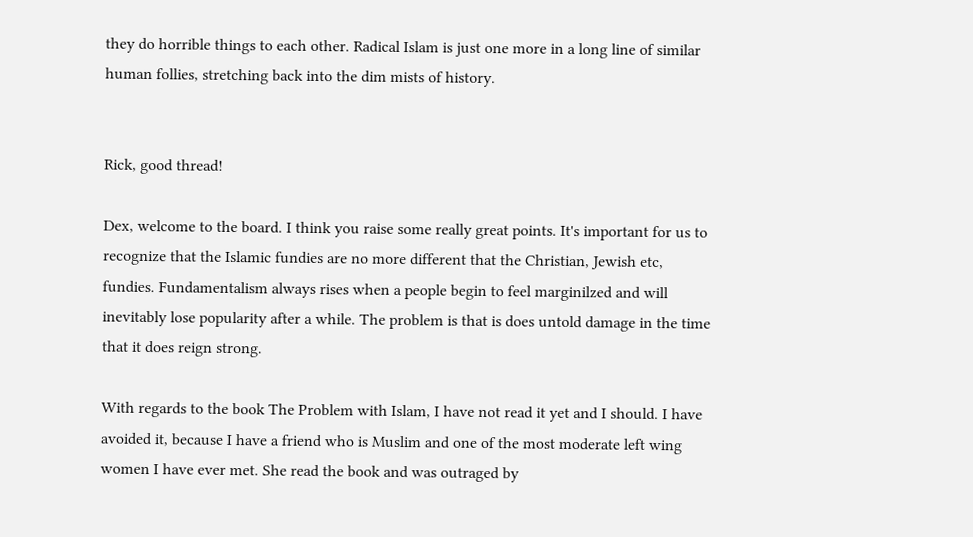they do horrible things to each other. Radical Islam is just one more in a long line of similar human follies, stretching back into the dim mists of history.


Rick, good thread!

Dex, welcome to the board. I think you raise some really great points. It's important for us to recognize that the Islamic fundies are no more different that the Christian, Jewish etc, fundies. Fundamentalism always rises when a people begin to feel marginilzed and will inevitably lose popularity after a while. The problem is that is does untold damage in the time that it does reign strong.

With regards to the book The Problem with Islam, I have not read it yet and I should. I have avoided it, because I have a friend who is Muslim and one of the most moderate left wing women I have ever met. She read the book and was outraged by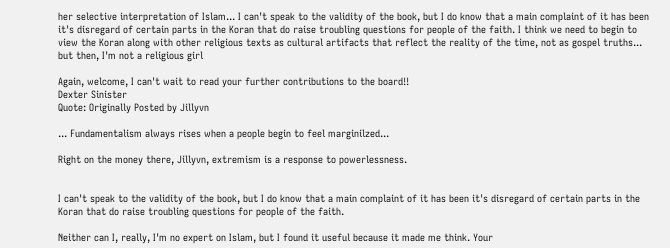her selective interpretation of Islam... I can't speak to the validity of the book, but I do know that a main complaint of it has been it's disregard of certain parts in the Koran that do raise troubling questions for people of the faith. I think we need to begin to view the Koran along with other religious texts as cultural artifacts that reflect the reality of the time, not as gospel truths... but then, I'm not a religious girl

Again, welcome, I can't wait to read your further contributions to the board!!
Dexter Sinister
Quote: Originally Posted by Jillyvn

... Fundamentalism always rises when a people begin to feel marginilzed...

Right on the money there, Jillyvn, extremism is a response to powerlessness.


I can't speak to the validity of the book, but I do know that a main complaint of it has been it's disregard of certain parts in the Koran that do raise troubling questions for people of the faith.

Neither can I, really, I'm no expert on Islam, but I found it useful because it made me think. Your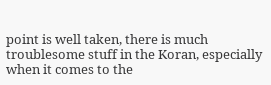point is well taken, there is much troublesome stuff in the Koran, especially when it comes to the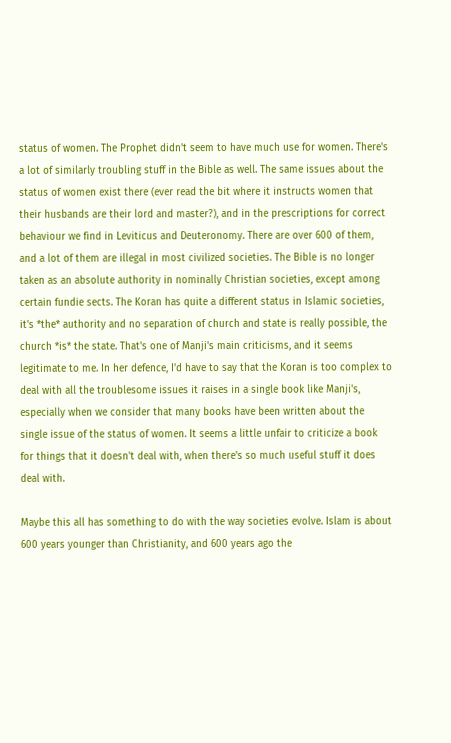status of women. The Prophet didn't seem to have much use for women. There's a lot of similarly troubling stuff in the Bible as well. The same issues about the status of women exist there (ever read the bit where it instructs women that their husbands are their lord and master?), and in the prescriptions for correct behaviour we find in Leviticus and Deuteronomy. There are over 600 of them, and a lot of them are illegal in most civilized societies. The Bible is no longer taken as an absolute authority in nominally Christian societies, except among certain fundie sects. The Koran has quite a different status in Islamic societies, it's *the* authority and no separation of church and state is really possible, the church *is* the state. That's one of Manji's main criticisms, and it seems legitimate to me. In her defence, I'd have to say that the Koran is too complex to deal with all the troublesome issues it raises in a single book like Manji's, especially when we consider that many books have been written about the single issue of the status of women. It seems a little unfair to criticize a book for things that it doesn't deal with, when there's so much useful stuff it does deal with.

Maybe this all has something to do with the way societies evolve. Islam is about 600 years younger than Christianity, and 600 years ago the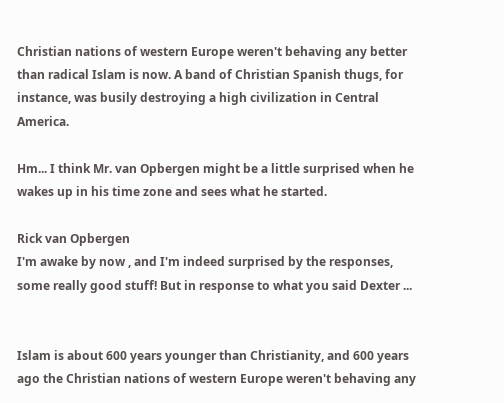Christian nations of western Europe weren't behaving any better than radical Islam is now. A band of Christian Spanish thugs, for instance, was busily destroying a high civilization in Central America.

Hm... I think Mr. van Opbergen might be a little surprised when he wakes up in his time zone and sees what he started.

Rick van Opbergen
I'm awake by now , and I'm indeed surprised by the responses, some really good stuff! But in response to what you said Dexter ...


Islam is about 600 years younger than Christianity, and 600 years ago the Christian nations of western Europe weren't behaving any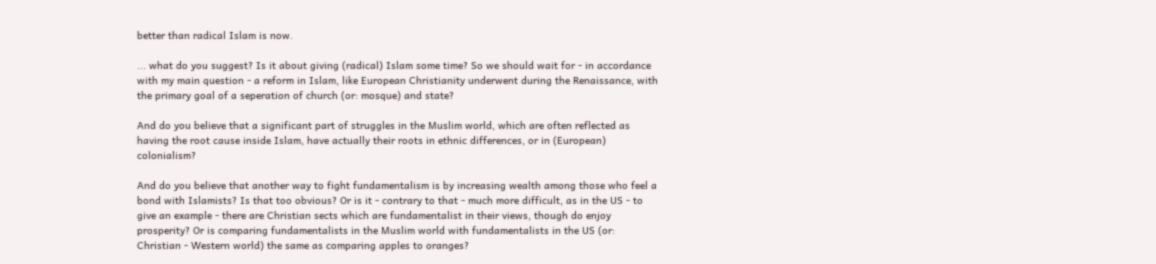better than radical Islam is now.

... what do you suggest? Is it about giving (radical) Islam some time? So we should wait for - in accordance with my main question - a reform in Islam, like European Christianity underwent during the Renaissance, with the primary goal of a seperation of church (or: mosque) and state?

And do you believe that a significant part of struggles in the Muslim world, which are often reflected as having the root cause inside Islam, have actually their roots in ethnic differences, or in (European) colonialism?

And do you believe that another way to fight fundamentalism is by increasing wealth among those who feel a bond with Islamists? Is that too obvious? Or is it - contrary to that - much more difficult, as in the US - to give an example - there are Christian sects which are fundamentalist in their views, though do enjoy prosperity? Or is comparing fundamentalists in the Muslim world with fundamentalists in the US (or: Christian - Western world) the same as comparing apples to oranges?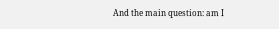And the main question: am I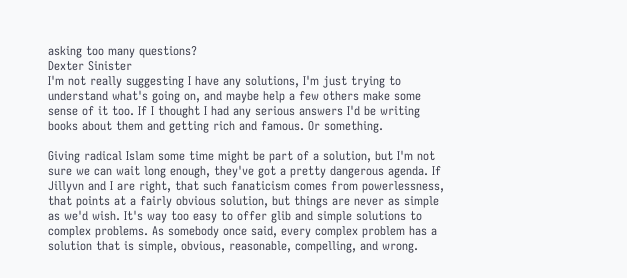asking too many questions?
Dexter Sinister
I'm not really suggesting I have any solutions, I'm just trying to understand what's going on, and maybe help a few others make some sense of it too. If I thought I had any serious answers I'd be writing books about them and getting rich and famous. Or something.

Giving radical Islam some time might be part of a solution, but I'm not sure we can wait long enough, they've got a pretty dangerous agenda. If Jillyvn and I are right, that such fanaticism comes from powerlessness, that points at a fairly obvious solution, but things are never as simple as we'd wish. It's way too easy to offer glib and simple solutions to complex problems. As somebody once said, every complex problem has a solution that is simple, obvious, reasonable, compelling, and wrong.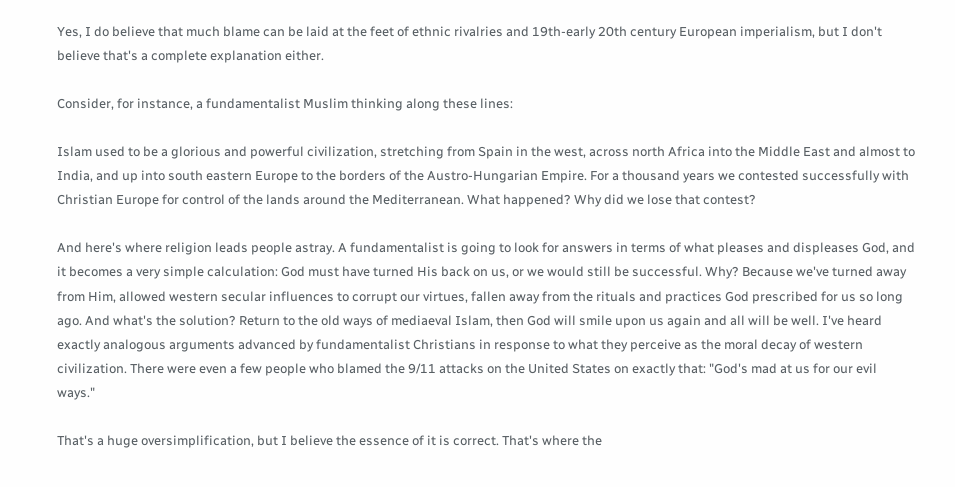Yes, I do believe that much blame can be laid at the feet of ethnic rivalries and 19th-early 20th century European imperialism, but I don't believe that's a complete explanation either.

Consider, for instance, a fundamentalist Muslim thinking along these lines:

Islam used to be a glorious and powerful civilization, stretching from Spain in the west, across north Africa into the Middle East and almost to India, and up into south eastern Europe to the borders of the Austro-Hungarian Empire. For a thousand years we contested successfully with Christian Europe for control of the lands around the Mediterranean. What happened? Why did we lose that contest?

And here's where religion leads people astray. A fundamentalist is going to look for answers in terms of what pleases and displeases God, and it becomes a very simple calculation: God must have turned His back on us, or we would still be successful. Why? Because we've turned away from Him, allowed western secular influences to corrupt our virtues, fallen away from the rituals and practices God prescribed for us so long ago. And what's the solution? Return to the old ways of mediaeval Islam, then God will smile upon us again and all will be well. I've heard exactly analogous arguments advanced by fundamentalist Christians in response to what they perceive as the moral decay of western civilization. There were even a few people who blamed the 9/11 attacks on the United States on exactly that: "God's mad at us for our evil ways."

That's a huge oversimplification, but I believe the essence of it is correct. That's where the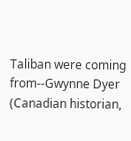Taliban were coming from--Gwynne Dyer (Canadian historian,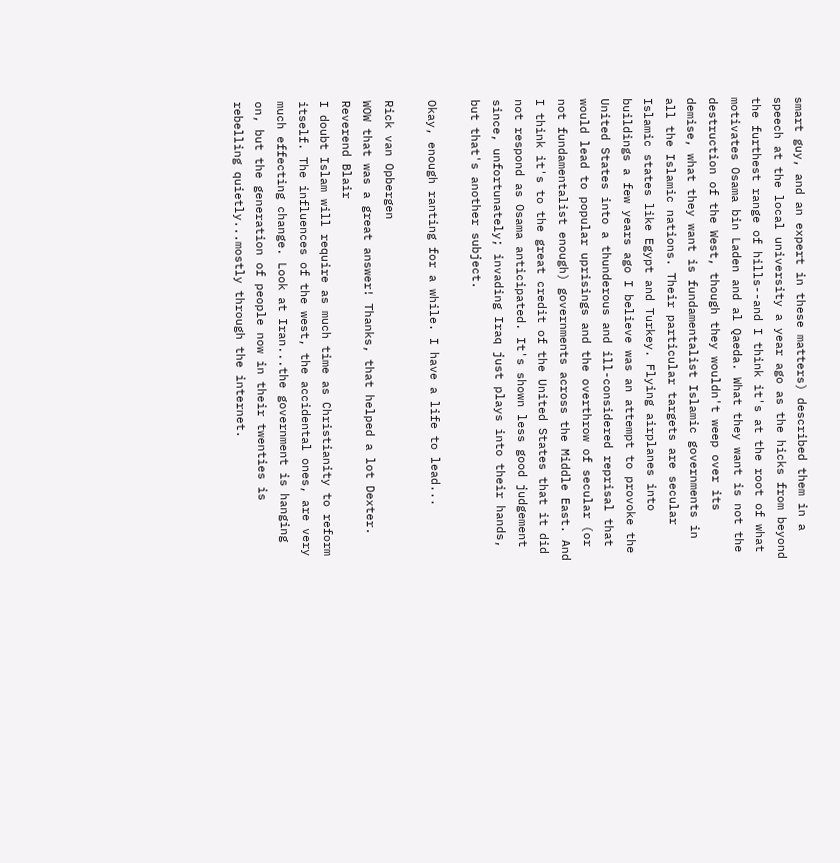smart guy, and an expert in these matters) described them in a speech at the local university a year ago as the hicks from beyond the furthest range of hills--and I think it's at the root of what motivates Osama bin Laden and al Qaeda. What they want is not the destruction of the West, though they wouldn't weep over its demise, what they want is fundamentalist Islamic governments in all the Islamic nations. Their particular targets are secular Islamic states like Egypt and Turkey. Flying airplanes into buildings a few years ago I believe was an attempt to provoke the United States into a thunderous and ill-considered reprisal that would lead to popular uprisings and the overthrow of secular (or not fundamentalist enough) governments across the Middle East. And I think it's to the great credit of the United States that it did not respond as Osama anticipated. It's shown less good judgement since, unfortunately; invading Iraq just plays into their hands, but that's another subject.

Okay, enough ranting for a while. I have a life to lead...

Rick van Opbergen
WOW that was a great answer! Thanks, that helped a lot Dexter.
Reverend Blair
I doubt Islam will require as much time as Christianity to reform itself. The influences of the west, the accidental ones, are very much effecting change. Look at Iran...the government is hanging on, but the generation of people now in their twenties is rebelling quietly...mostly through the internet.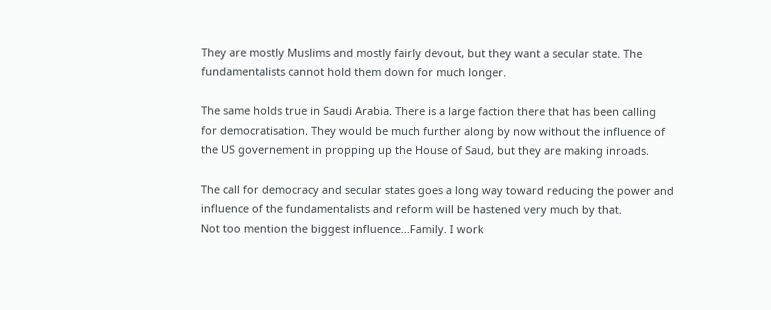They are mostly Muslims and mostly fairly devout, but they want a secular state. The fundamentalists cannot hold them down for much longer.

The same holds true in Saudi Arabia. There is a large faction there that has been calling for democratisation. They would be much further along by now without the influence of the US governement in propping up the House of Saud, but they are making inroads.

The call for democracy and secular states goes a long way toward reducing the power and influence of the fundamentalists and reform will be hastened very much by that.
Not too mention the biggest influence...Family. I work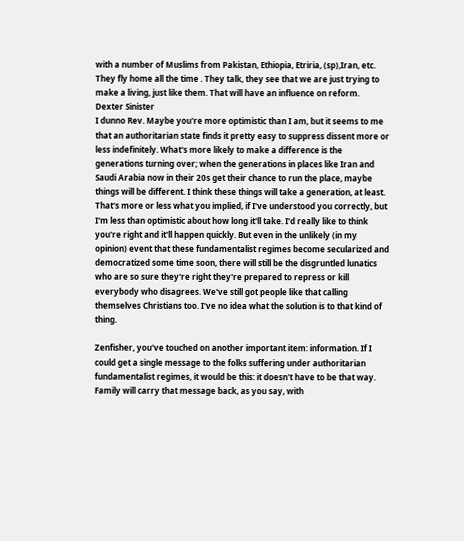with a number of Muslims from Pakistan, Ethiopia, Etriria, (sp),Iran, etc. They fly home all the time . They talk, they see that we are just trying to make a living, just like them. That will have an influence on reform.
Dexter Sinister
I dunno Rev. Maybe you're more optimistic than I am, but it seems to me that an authoritarian state finds it pretty easy to suppress dissent more or less indefinitely. What's more likely to make a difference is the generations turning over; when the generations in places like Iran and Saudi Arabia now in their 20s get their chance to run the place, maybe things will be different. I think these things will take a generation, at least. That's more or less what you implied, if I've understood you correctly, but I'm less than optimistic about how long it'll take. I'd really like to think you're right and it'll happen quickly. But even in the unlikely (in my opinion) event that these fundamentalist regimes become secularized and democratized some time soon, there will still be the disgruntled lunatics who are so sure they're right they're prepared to repress or kill everybody who disagrees. We've still got people like that calling themselves Christians too. I've no idea what the solution is to that kind of thing.

Zenfisher, you've touched on another important item: information. If I could get a single message to the folks suffering under authoritarian fundamentalist regimes, it would be this: it doesn't have to be that way. Family will carry that message back, as you say, with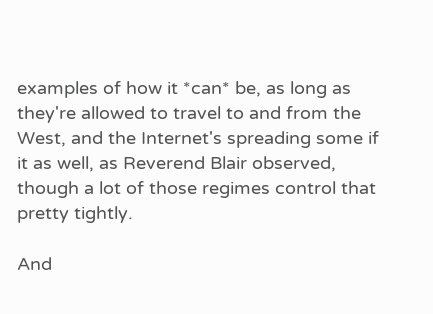examples of how it *can* be, as long as they're allowed to travel to and from the West, and the Internet's spreading some if it as well, as Reverend Blair observed, though a lot of those regimes control that pretty tightly.

And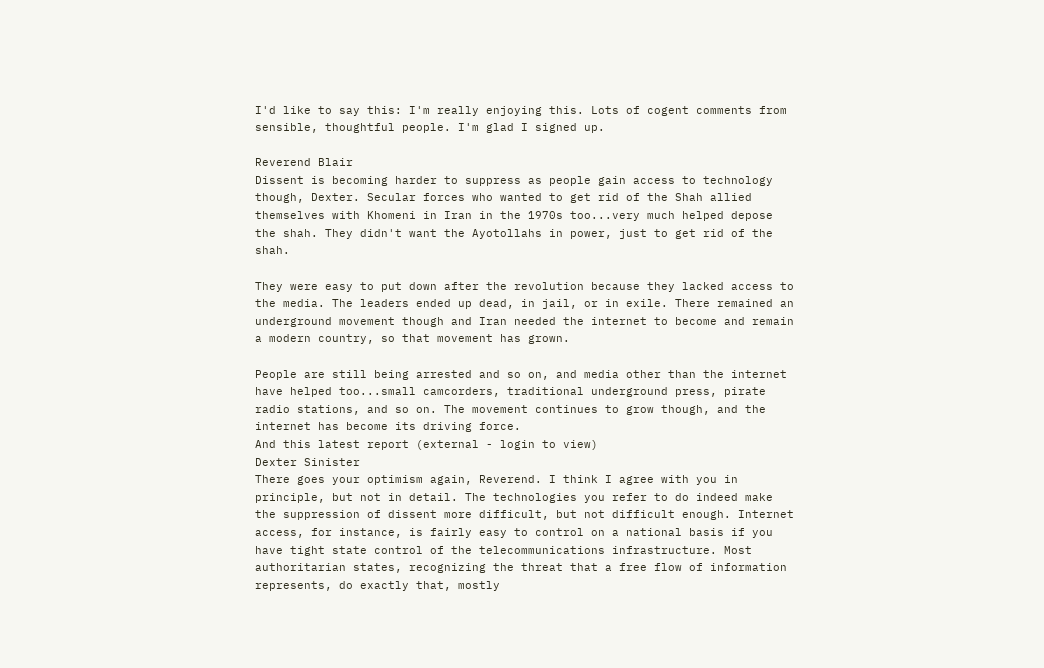I'd like to say this: I'm really enjoying this. Lots of cogent comments from sensible, thoughtful people. I'm glad I signed up.

Reverend Blair
Dissent is becoming harder to suppress as people gain access to technology though, Dexter. Secular forces who wanted to get rid of the Shah allied themselves with Khomeni in Iran in the 1970s too...very much helped depose the shah. They didn't want the Ayotollahs in power, just to get rid of the shah.

They were easy to put down after the revolution because they lacked access to the media. The leaders ended up dead, in jail, or in exile. There remained an underground movement though and Iran needed the internet to become and remain a modern country, so that movement has grown.

People are still being arrested and so on, and media other than the internet have helped too...small camcorders, traditional underground press, pirate radio stations, and so on. The movement continues to grow though, and the internet has become its driving force.
And this latest report (external - login to view)
Dexter Sinister
There goes your optimism again, Reverend. I think I agree with you in principle, but not in detail. The technologies you refer to do indeed make the suppression of dissent more difficult, but not difficult enough. Internet access, for instance, is fairly easy to control on a national basis if you have tight state control of the telecommunications infrastructure. Most authoritarian states, recognizing the threat that a free flow of information represents, do exactly that, mostly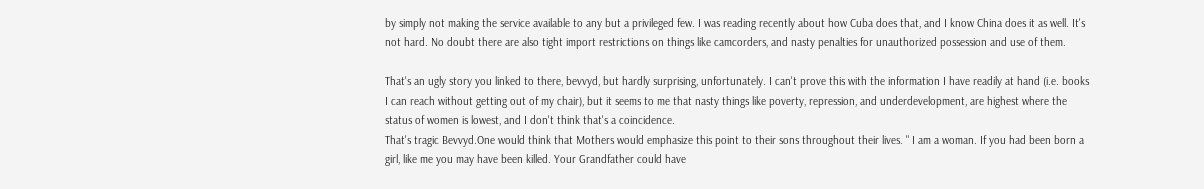by simply not making the service available to any but a privileged few. I was reading recently about how Cuba does that, and I know China does it as well. It's not hard. No doubt there are also tight import restrictions on things like camcorders, and nasty penalties for unauthorized possession and use of them.

That's an ugly story you linked to there, bevvyd, but hardly surprising, unfortunately. I can't prove this with the information I have readily at hand (i.e. books I can reach without getting out of my chair), but it seems to me that nasty things like poverty, repression, and underdevelopment, are highest where the status of women is lowest, and I don't think that's a coincidence.
That's tragic Bevvyd.One would think that Mothers would emphasize this point to their sons throughout their lives. " I am a woman. If you had been born a girl, like me you may have been killed. Your Grandfather could have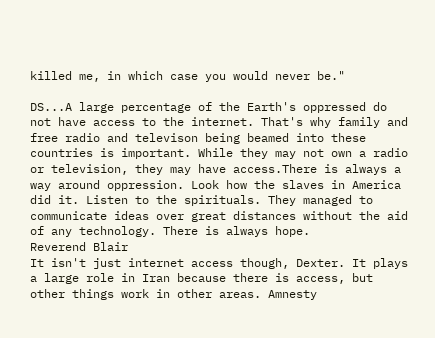killed me, in which case you would never be."

DS...A large percentage of the Earth's oppressed do not have access to the internet. That's why family and free radio and televison being beamed into these countries is important. While they may not own a radio or television, they may have access.There is always a way around oppression. Look how the slaves in America did it. Listen to the spirituals. They managed to communicate ideas over great distances without the aid of any technology. There is always hope.
Reverend Blair
It isn't just internet access though, Dexter. It plays a large role in Iran because there is access, but other things work in other areas. Amnesty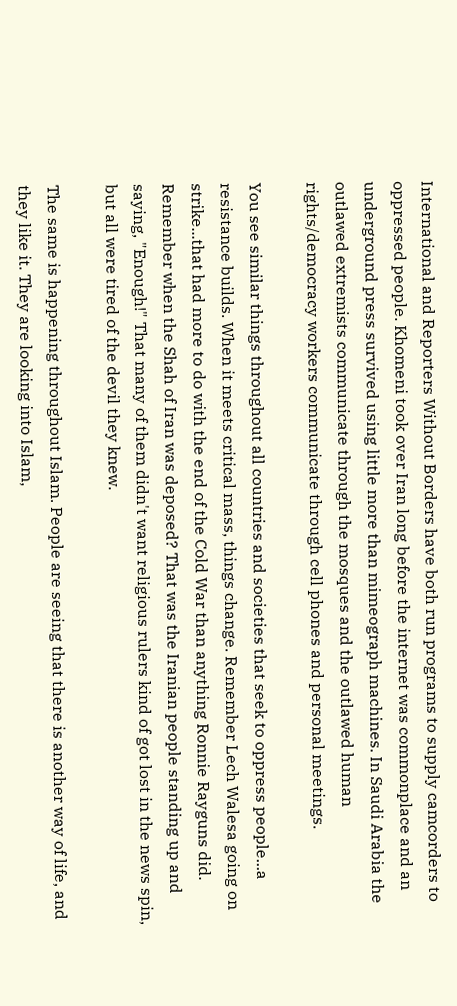International and Reporters Without Borders have both run programs to supply camcorders to oppressed people. Khomeni took over Iran long before the internet was commonplace and an underground press survived using little more than mimeograph machines. In Saudi Arabia the outlawed extremists communicate through the mosques and the outlawed human rights/democracy workers communicate through cell phones and personal meetings.

You see similar things throughout all countries and societies that seek to oppress people...a resistance builds. When it meets critical mass, things change. Remember Lech Walesa going on strike...that had more to do with the end of the Cold War than anything Ronnie Rayguns did. Remember when the Shah of Iran was deposed? That was the Iranian people standing up and saying, "Enough!" That many of them didn't want religious rulers kind of got lost in the news spin, but all were tired of the devil they knew.

The same is happening throughout Islam. People are seeing that there is another way of life, and they like it. They are looking into Islam,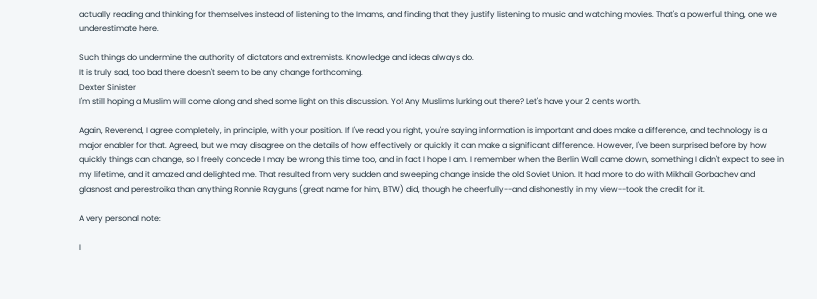actually reading and thinking for themselves instead of listening to the Imams, and finding that they justify listening to music and watching movies. That's a powerful thing, one we underestimate here.

Such things do undermine the authority of dictators and extremists. Knowledge and ideas always do.
It is truly sad, too bad there doesn't seem to be any change forthcoming.
Dexter Sinister
I'm still hoping a Muslim will come along and shed some light on this discussion. Yo! Any Muslims lurking out there? Let's have your 2 cents worth.

Again, Reverend, I agree completely, in principle, with your position. If I've read you right, you're saying information is important and does make a difference, and technology is a major enabler for that. Agreed, but we may disagree on the details of how effectively or quickly it can make a significant difference. However, I've been surprised before by how quickly things can change, so I freely concede I may be wrong this time too, and in fact I hope I am. I remember when the Berlin Wall came down, something I didn't expect to see in my lifetime, and it amazed and delighted me. That resulted from very sudden and sweeping change inside the old Soviet Union. It had more to do with Mikhail Gorbachev and glasnost and perestroika than anything Ronnie Rayguns (great name for him, BTW) did, though he cheerfully--and dishonestly in my view--took the credit for it.

A very personal note:

I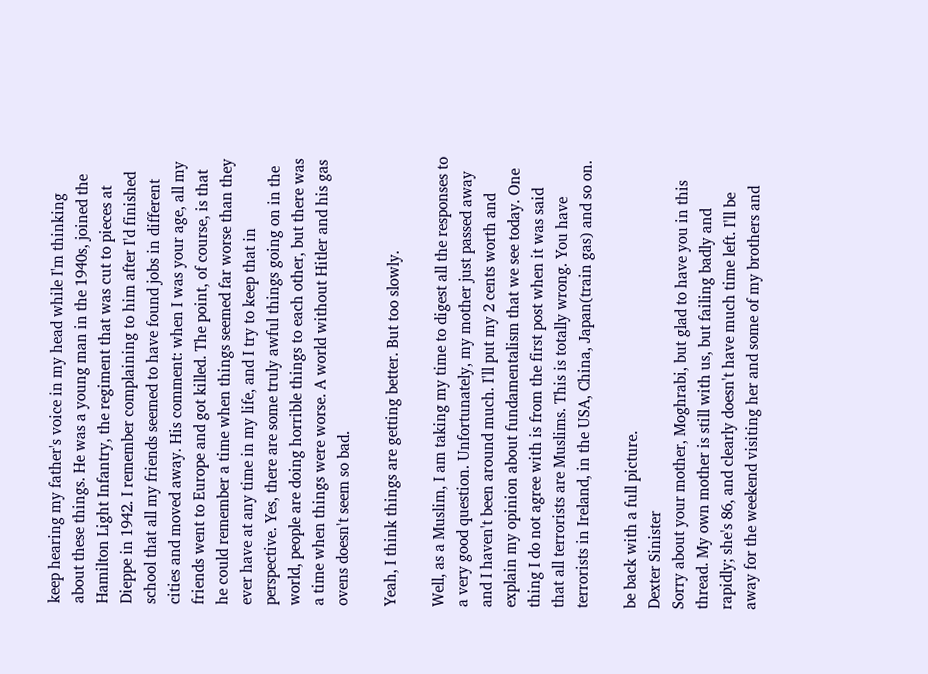keep hearing my father's voice in my head while I'm thinking about these things. He was a young man in the 1940s, joined the Hamilton Light Infantry, the regiment that was cut to pieces at Dieppe in 1942. I remember complaining to him after I'd finished school that all my friends seemed to have found jobs in different cities and moved away. His comment: when I was your age, all my friends went to Europe and got killed. The point, of course, is that he could remember a time when things seemed far worse than they ever have at any time in my life, and I try to keep that in perspective. Yes, there are some truly awful things going on in the world, people are doing horrible things to each other, but there was a time when things were worse. A world without Hitler and his gas ovens doesn't seem so bad.

Yeah, I think things are getting better. But too slowly.

Well, as a Muslim, I am taking my time to digest all the responses to a very good question. Unfortunately, my mother just passed away and I haven't been around much. I'll put my 2 cents worth and explain my opinion about fundamentalism that we see today. One thing I do not agree with is from the first post when it was said that all terrorists are Muslims. This is totally wrong. You have terrorists in Ireland, in the USA, China, Japan(train gas) and so on.

be back with a full picture.
Dexter Sinister
Sorry about your mother, Moghrabi, but glad to have you in this thread. My own mother is still with us, but failing badly and rapidly; she's 86, and clearly doesn't have much time left. I'll be away for the weekend visiting her and some of my brothers and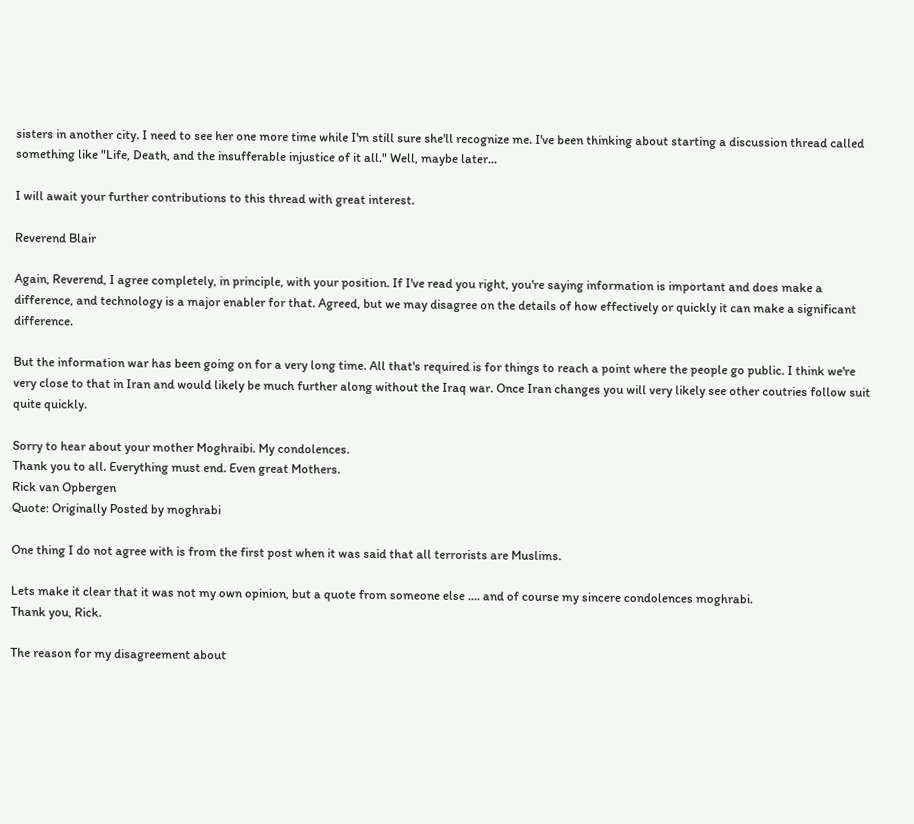sisters in another city. I need to see her one more time while I'm still sure she'll recognize me. I've been thinking about starting a discussion thread called something like "Life, Death, and the insufferable injustice of it all." Well, maybe later...

I will await your further contributions to this thread with great interest.

Reverend Blair

Again, Reverend, I agree completely, in principle, with your position. If I've read you right, you're saying information is important and does make a difference, and technology is a major enabler for that. Agreed, but we may disagree on the details of how effectively or quickly it can make a significant difference.

But the information war has been going on for a very long time. All that's required is for things to reach a point where the people go public. I think we're very close to that in Iran and would likely be much further along without the Iraq war. Once Iran changes you will very likely see other coutries follow suit quite quickly.

Sorry to hear about your mother Moghraibi. My condolences.
Thank you to all. Everything must end. Even great Mothers.
Rick van Opbergen
Quote: Originally Posted by moghrabi

One thing I do not agree with is from the first post when it was said that all terrorists are Muslims.

Lets make it clear that it was not my own opinion, but a quote from someone else .... and of course my sincere condolences moghrabi.
Thank you, Rick.

The reason for my disagreement about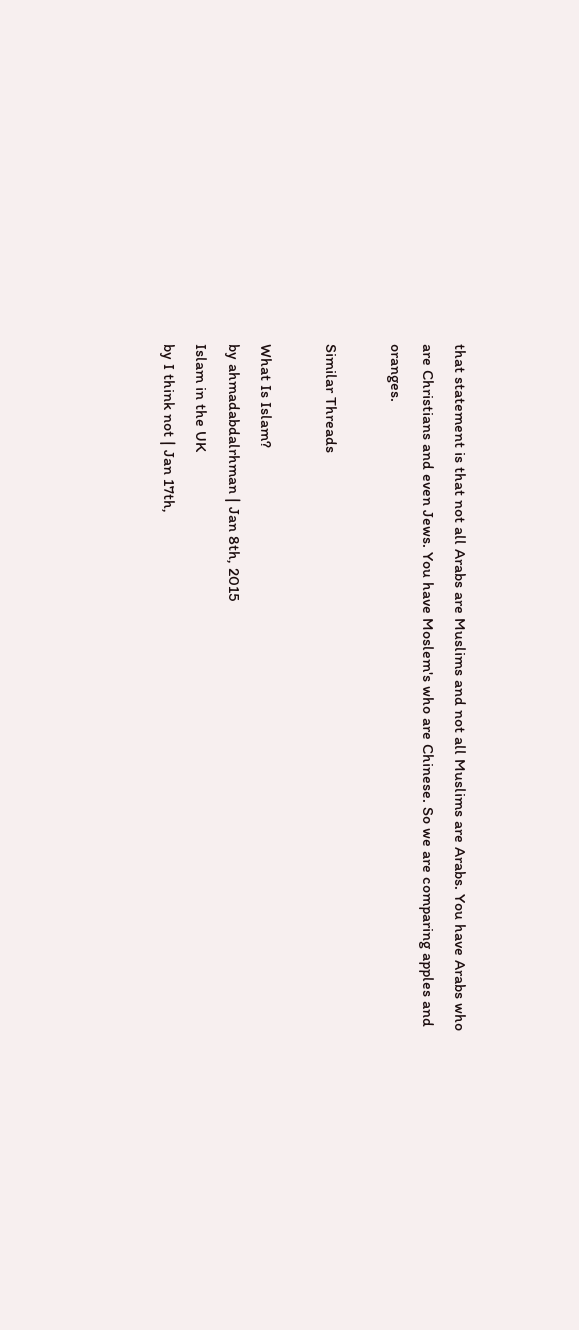that statement is that not all Arabs are Muslims and not all Muslims are Arabs. You have Arabs who are Christians and even Jews. You have Moslem's who are Chinese. So we are comparing apples and oranges.

Similar Threads

What Is Islam?
by ahmadabdalrhman | Jan 8th, 2015
Islam in the UK
by I think not | Jan 17th,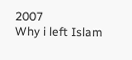2007
Why i left Islam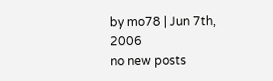by mo78 | Jun 7th, 2006
no new posts